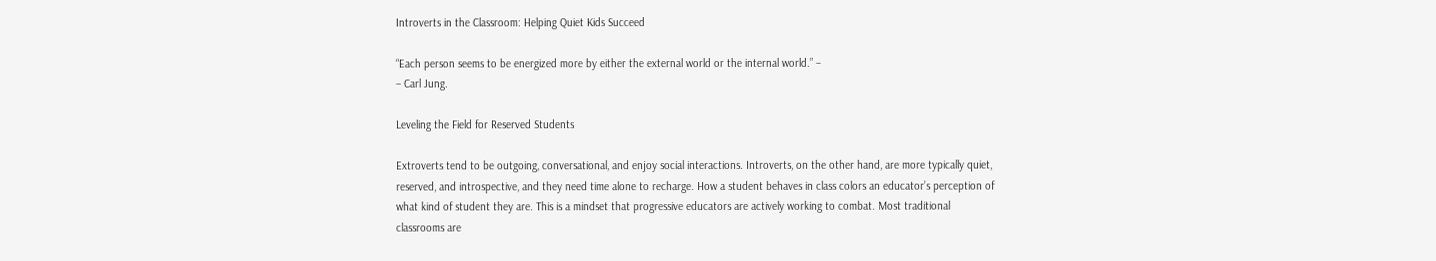Introverts in the Classroom: Helping Quiet Kids Succeed

“Each person seems to be energized more by either the external world or the internal world.” –
– Carl Jung.

Leveling the Field for Reserved Students

Extroverts tend to be outgoing, conversational, and enjoy social interactions. Introverts, on the other hand, are more typically quiet, reserved, and introspective, and they need time alone to recharge. How a student behaves in class colors an educator’s perception of what kind of student they are. This is a mindset that progressive educators are actively working to combat. Most traditional classrooms are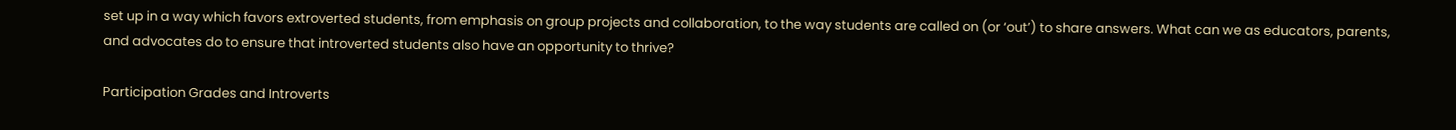set up in a way which favors extroverted students, from emphasis on group projects and collaboration, to the way students are called on (or ‘out’) to share answers. What can we as educators, parents, and advocates do to ensure that introverted students also have an opportunity to thrive?

Participation Grades and Introverts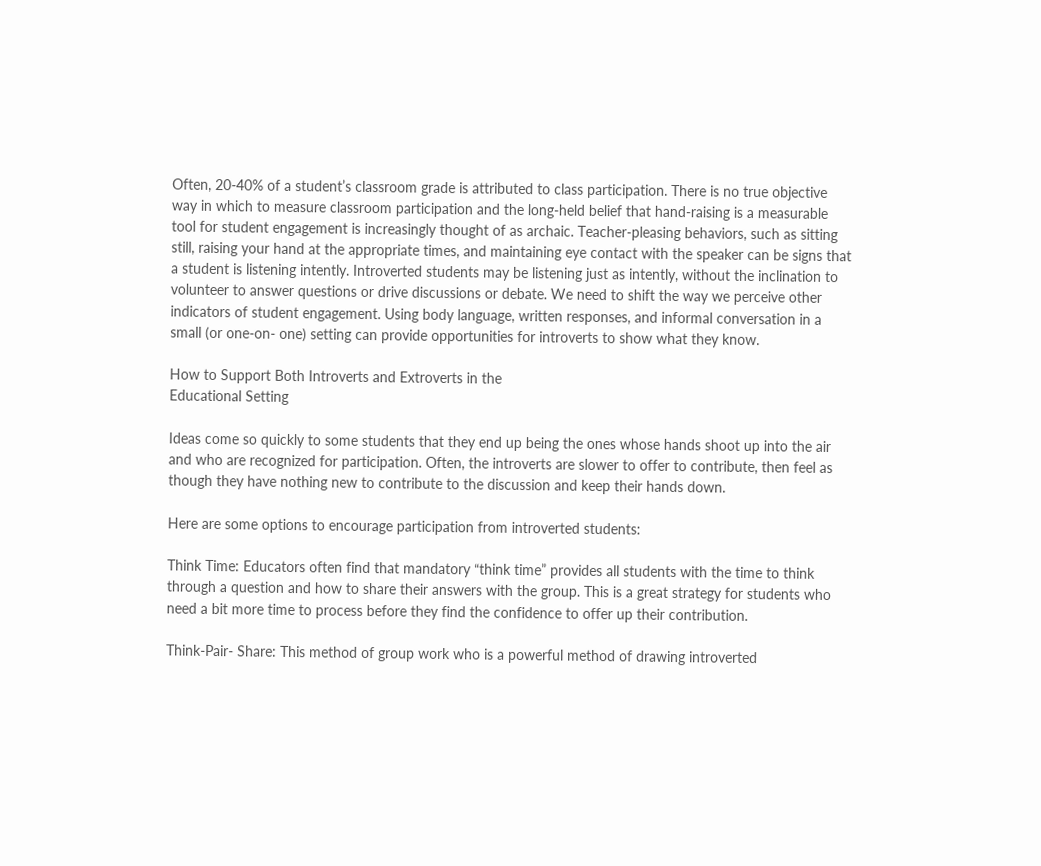Often, 20-40% of a student’s classroom grade is attributed to class participation. There is no true objective way in which to measure classroom participation and the long-held belief that hand-raising is a measurable tool for student engagement is increasingly thought of as archaic. Teacher-pleasing behaviors, such as sitting still, raising your hand at the appropriate times, and maintaining eye contact with the speaker can be signs that a student is listening intently. Introverted students may be listening just as intently, without the inclination to volunteer to answer questions or drive discussions or debate. We need to shift the way we perceive other indicators of student engagement. Using body language, written responses, and informal conversation in a small (or one-on- one) setting can provide opportunities for introverts to show what they know.

How to Support Both Introverts and Extroverts in the
Educational Setting

Ideas come so quickly to some students that they end up being the ones whose hands shoot up into the air and who are recognized for participation. Often, the introverts are slower to offer to contribute, then feel as though they have nothing new to contribute to the discussion and keep their hands down.

Here are some options to encourage participation from introverted students:

Think Time: Educators often find that mandatory “think time” provides all students with the time to think through a question and how to share their answers with the group. This is a great strategy for students who need a bit more time to process before they find the confidence to offer up their contribution.

Think-Pair- Share: This method of group work who is a powerful method of drawing introverted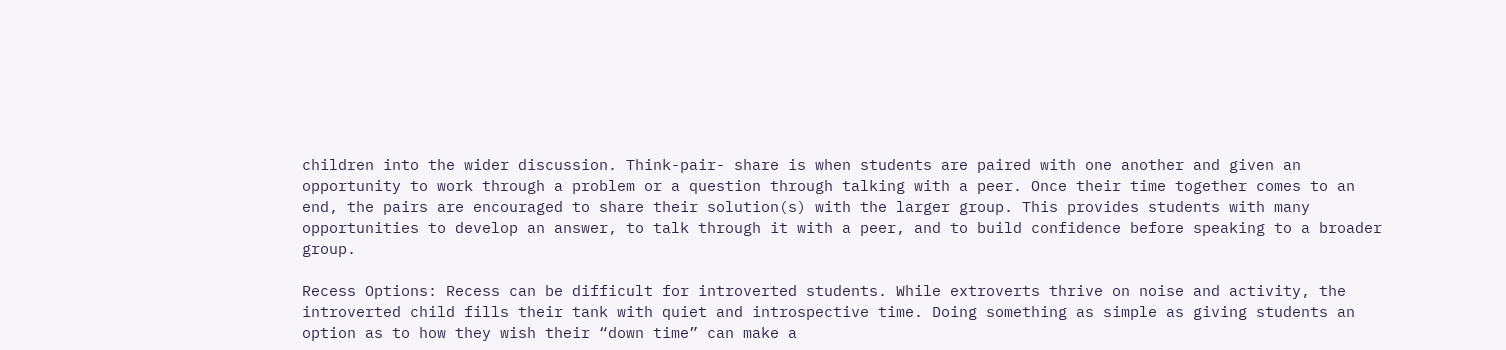children into the wider discussion. Think-pair- share is when students are paired with one another and given an opportunity to work through a problem or a question through talking with a peer. Once their time together comes to an end, the pairs are encouraged to share their solution(s) with the larger group. This provides students with many opportunities to develop an answer, to talk through it with a peer, and to build confidence before speaking to a broader group.

Recess Options: Recess can be difficult for introverted students. While extroverts thrive on noise and activity, the introverted child fills their tank with quiet and introspective time. Doing something as simple as giving students an option as to how they wish their “down time” can make a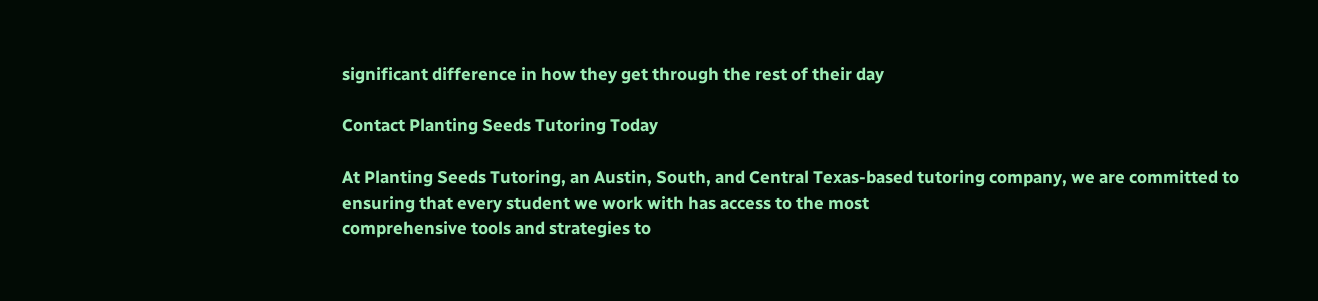significant difference in how they get through the rest of their day

Contact Planting Seeds Tutoring Today

At Planting Seeds Tutoring, an Austin, South, and Central Texas-based tutoring company, we are committed to ensuring that every student we work with has access to the most
comprehensive tools and strategies to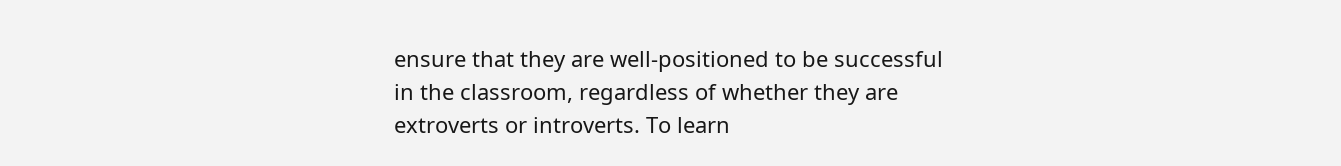ensure that they are well-positioned to be successful in the classroom, regardless of whether they are extroverts or introverts. To learn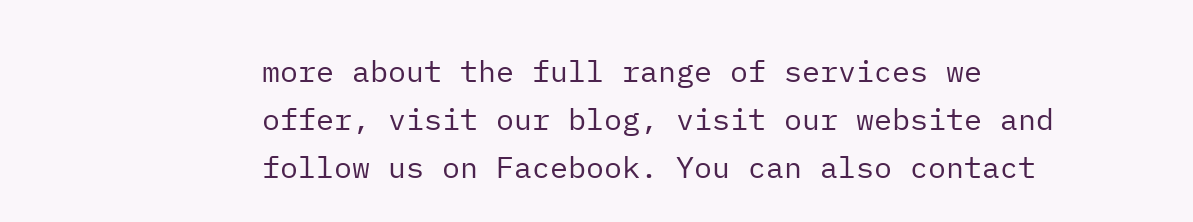more about the full range of services we offer, visit our blog, visit our website and follow us on Facebook. You can also contact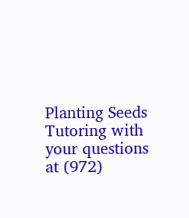Planting Seeds Tutoring with your questions at (972)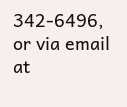342-6496, or via email at